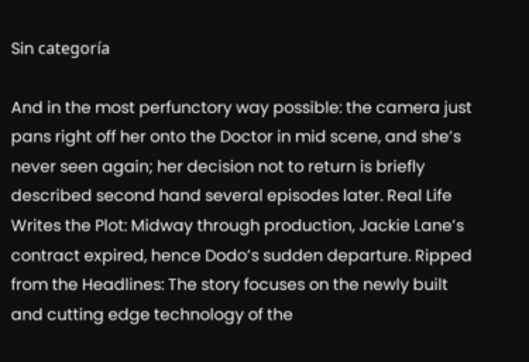Sin categoría

And in the most perfunctory way possible: the camera just pans right off her onto the Doctor in mid scene, and she’s never seen again; her decision not to return is briefly described second hand several episodes later. Real Life Writes the Plot: Midway through production, Jackie Lane’s contract expired, hence Dodo’s sudden departure. Ripped from the Headlines: The story focuses on the newly built and cutting edge technology of the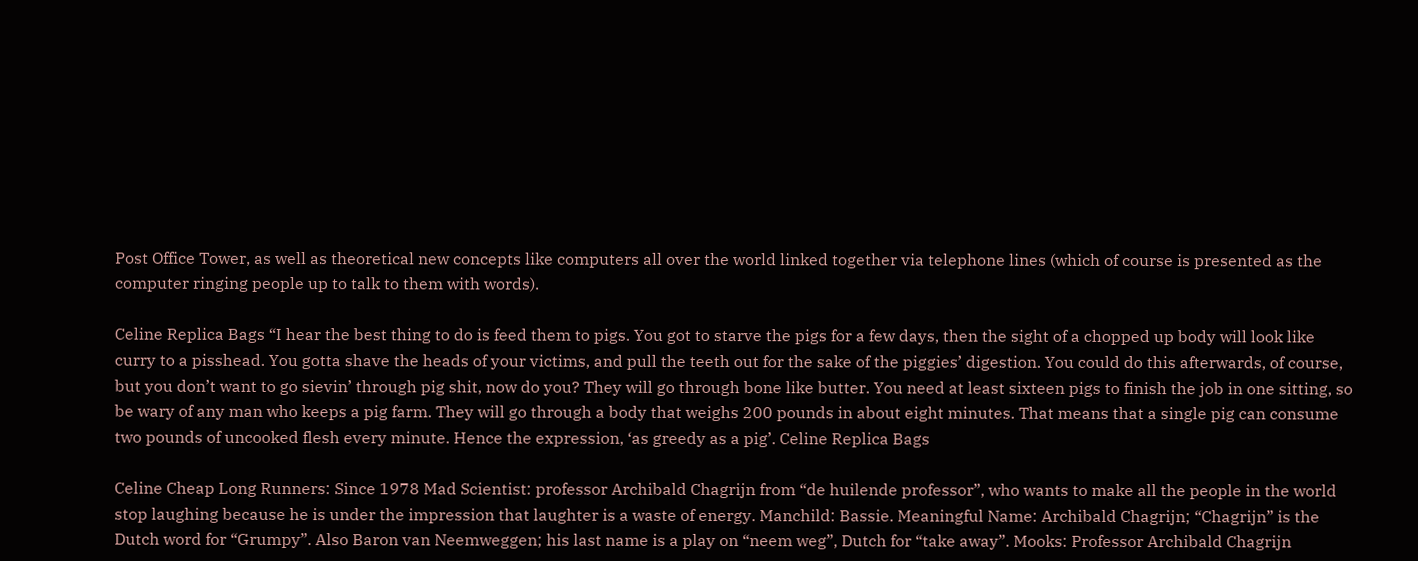Post Office Tower, as well as theoretical new concepts like computers all over the world linked together via telephone lines (which of course is presented as the computer ringing people up to talk to them with words).

Celine Replica Bags “I hear the best thing to do is feed them to pigs. You got to starve the pigs for a few days, then the sight of a chopped up body will look like curry to a pisshead. You gotta shave the heads of your victims, and pull the teeth out for the sake of the piggies’ digestion. You could do this afterwards, of course, but you don’t want to go sievin’ through pig shit, now do you? They will go through bone like butter. You need at least sixteen pigs to finish the job in one sitting, so be wary of any man who keeps a pig farm. They will go through a body that weighs 200 pounds in about eight minutes. That means that a single pig can consume two pounds of uncooked flesh every minute. Hence the expression, ‘as greedy as a pig’. Celine Replica Bags

Celine Cheap Long Runners: Since 1978 Mad Scientist: professor Archibald Chagrijn from “de huilende professor”, who wants to make all the people in the world stop laughing because he is under the impression that laughter is a waste of energy. Manchild: Bassie. Meaningful Name: Archibald Chagrijn; “Chagrijn” is the Dutch word for “Grumpy”. Also Baron van Neemweggen; his last name is a play on “neem weg”, Dutch for “take away”. Mooks: Professor Archibald Chagrijn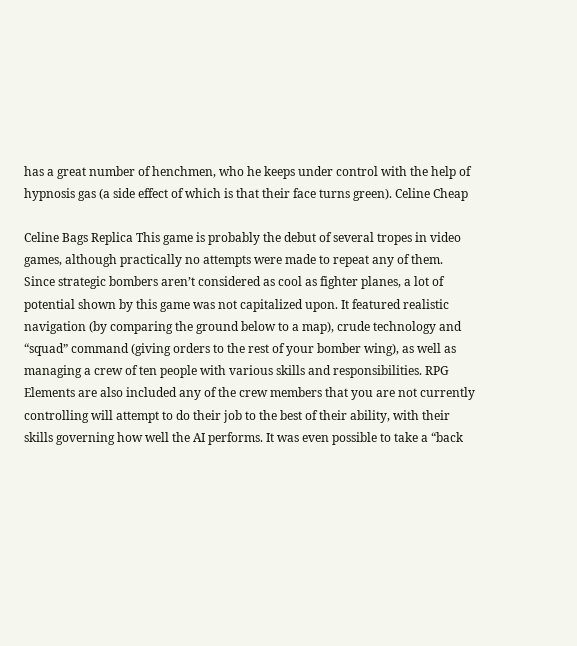has a great number of henchmen, who he keeps under control with the help of hypnosis gas (a side effect of which is that their face turns green). Celine Cheap

Celine Bags Replica This game is probably the debut of several tropes in video games, although practically no attempts were made to repeat any of them. Since strategic bombers aren’t considered as cool as fighter planes, a lot of potential shown by this game was not capitalized upon. It featured realistic navigation (by comparing the ground below to a map), crude technology and “squad” command (giving orders to the rest of your bomber wing), as well as managing a crew of ten people with various skills and responsibilities. RPG Elements are also included any of the crew members that you are not currently controlling will attempt to do their job to the best of their ability, with their skills governing how well the AI performs. It was even possible to take a “back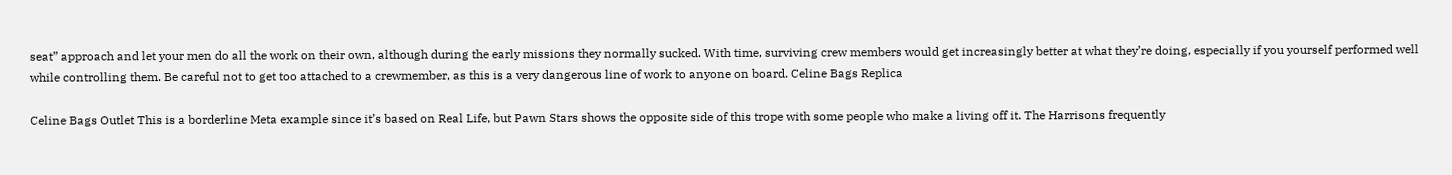seat” approach and let your men do all the work on their own, although during the early missions they normally sucked. With time, surviving crew members would get increasingly better at what they’re doing, especially if you yourself performed well while controlling them. Be careful not to get too attached to a crewmember, as this is a very dangerous line of work to anyone on board. Celine Bags Replica

Celine Bags Outlet This is a borderline Meta example since it’s based on Real Life, but Pawn Stars shows the opposite side of this trope with some people who make a living off it. The Harrisons frequently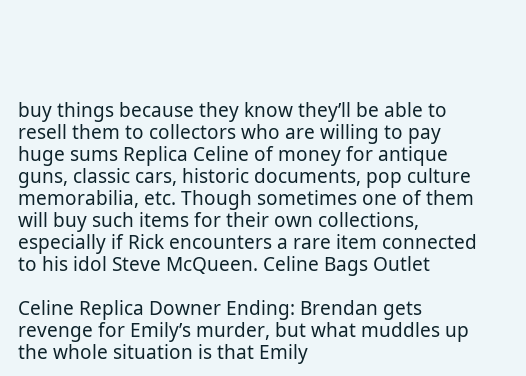buy things because they know they’ll be able to resell them to collectors who are willing to pay huge sums Replica Celine of money for antique guns, classic cars, historic documents, pop culture memorabilia, etc. Though sometimes one of them will buy such items for their own collections, especially if Rick encounters a rare item connected to his idol Steve McQueen. Celine Bags Outlet

Celine Replica Downer Ending: Brendan gets revenge for Emily’s murder, but what muddles up the whole situation is that Emily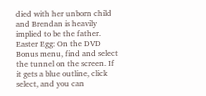died with her unborn child and Brendan is heavily implied to be the father. Easter Egg: On the DVD Bonus menu, find and select the tunnel on the screen. If it gets a blue outline, click select, and you can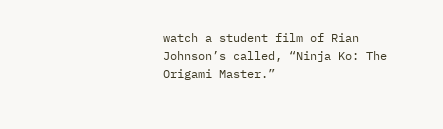watch a student film of Rian Johnson’s called, “Ninja Ko: The Origami Master.”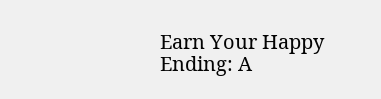Earn Your Happy Ending: A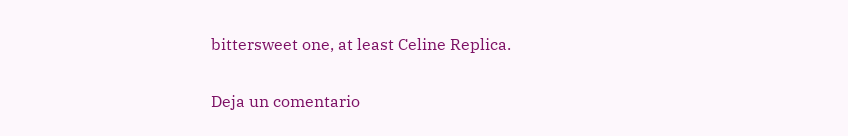bittersweet one, at least Celine Replica.

Deja un comentario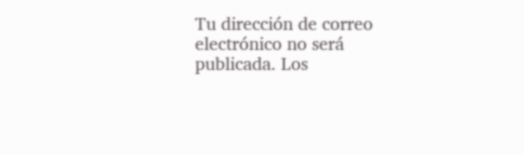Tu dirección de correo electrónico no será publicada. Los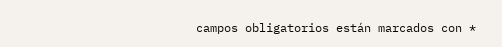campos obligatorios están marcados con *